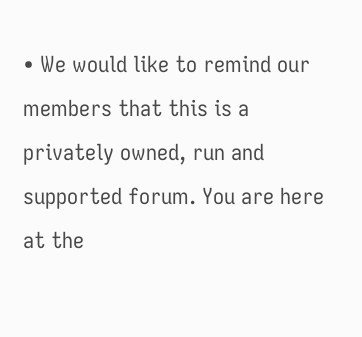• We would like to remind our members that this is a privately owned, run and supported forum. You are here at the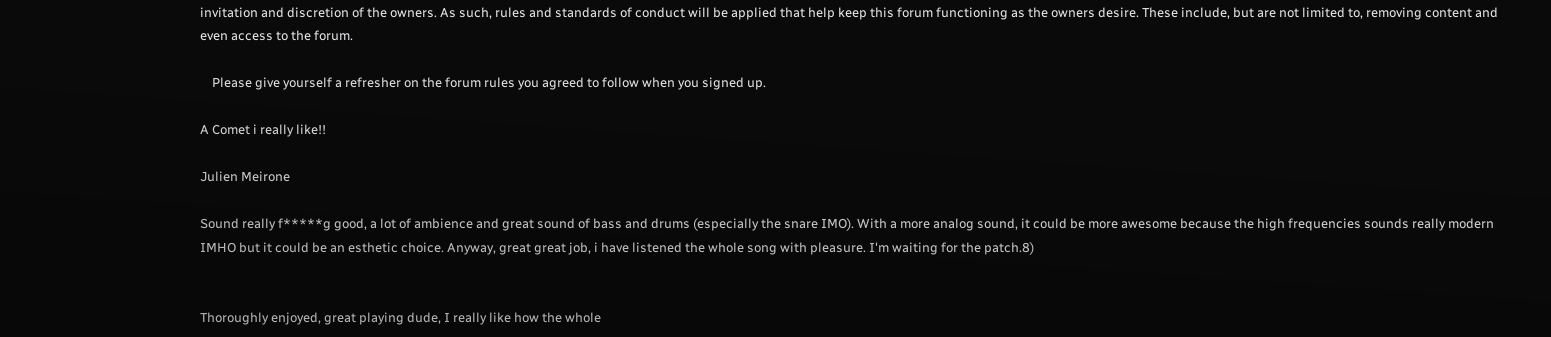invitation and discretion of the owners. As such, rules and standards of conduct will be applied that help keep this forum functioning as the owners desire. These include, but are not limited to, removing content and even access to the forum.

    Please give yourself a refresher on the forum rules you agreed to follow when you signed up.

A Comet i really like!!

Julien Meirone

Sound really f*****g good, a lot of ambience and great sound of bass and drums (especially the snare IMO). With a more analog sound, it could be more awesome because the high frequencies sounds really modern IMHO but it could be an esthetic choice. Anyway, great great job, i have listened the whole song with pleasure. I'm waiting for the patch.8)


Thoroughly enjoyed, great playing dude, I really like how the whole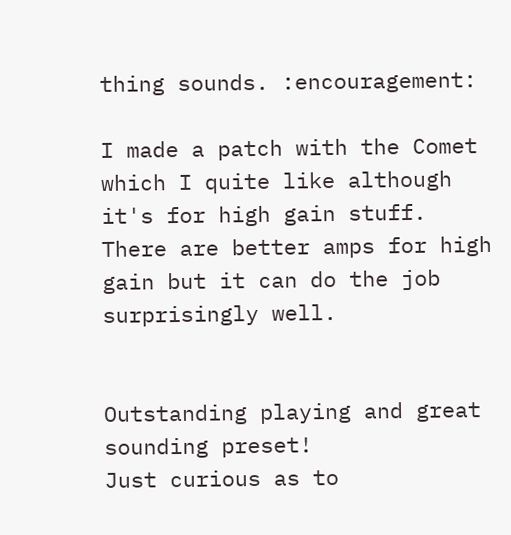thing sounds. :encouragement:

I made a patch with the Comet which I quite like although it's for high gain stuff. There are better amps for high gain but it can do the job surprisingly well.


Outstanding playing and great sounding preset!
Just curious as to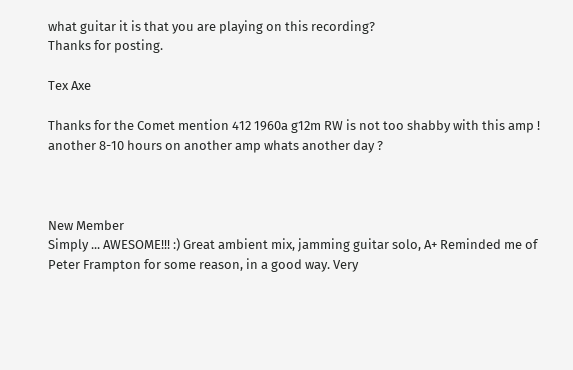what guitar it is that you are playing on this recording?
Thanks for posting.

Tex Axe

Thanks for the Comet mention 412 1960a g12m RW is not too shabby with this amp !
another 8-10 hours on another amp whats another day ?



New Member
Simply ... AWESOME!!! :) Great ambient mix, jamming guitar solo, A+ Reminded me of Peter Frampton for some reason, in a good way. Very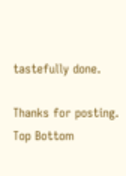tastefully done.

Thanks for posting.
Top Bottom